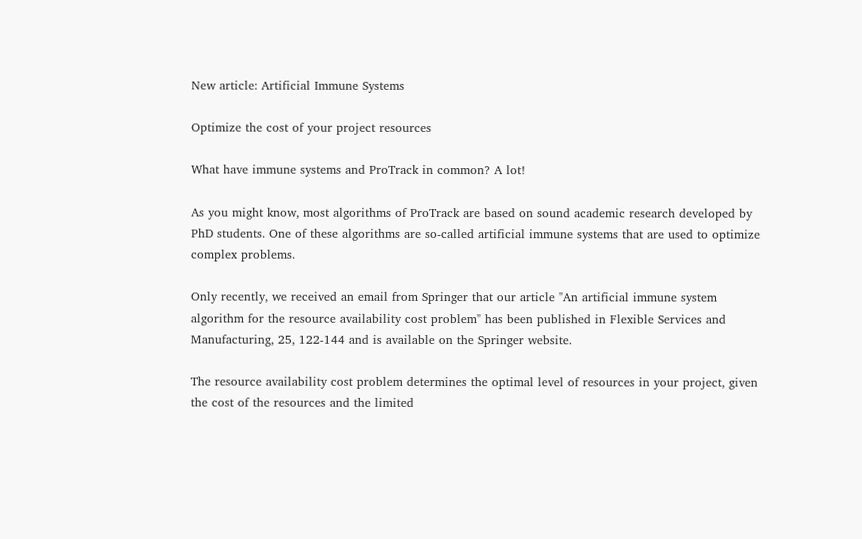New article: Artificial Immune Systems

Optimize the cost of your project resources

What have immune systems and ProTrack in common? A lot!

As you might know, most algorithms of ProTrack are based on sound academic research developed by PhD students. One of these algorithms are so-called artificial immune systems that are used to optimize complex problems.

Only recently, we received an email from Springer that our article "An artificial immune system algorithm for the resource availability cost problem" has been published in Flexible Services and Manufacturing, 25, 122-144 and is available on the Springer website.

The resource availability cost problem determines the optimal level of resources in your project, given the cost of the resources and the limited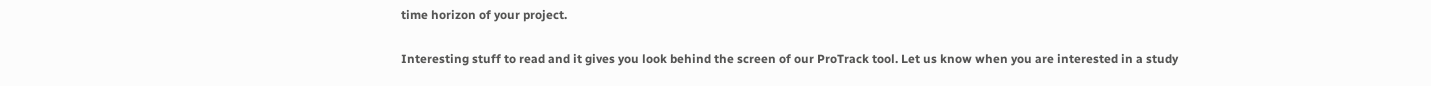time horizon of your project.

Interesting stuff to read and it gives you look behind the screen of our ProTrack tool. Let us know when you are interested in a study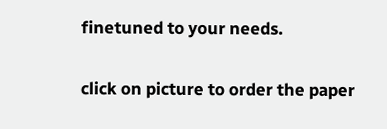finetuned to your needs.

click on picture to order the paper